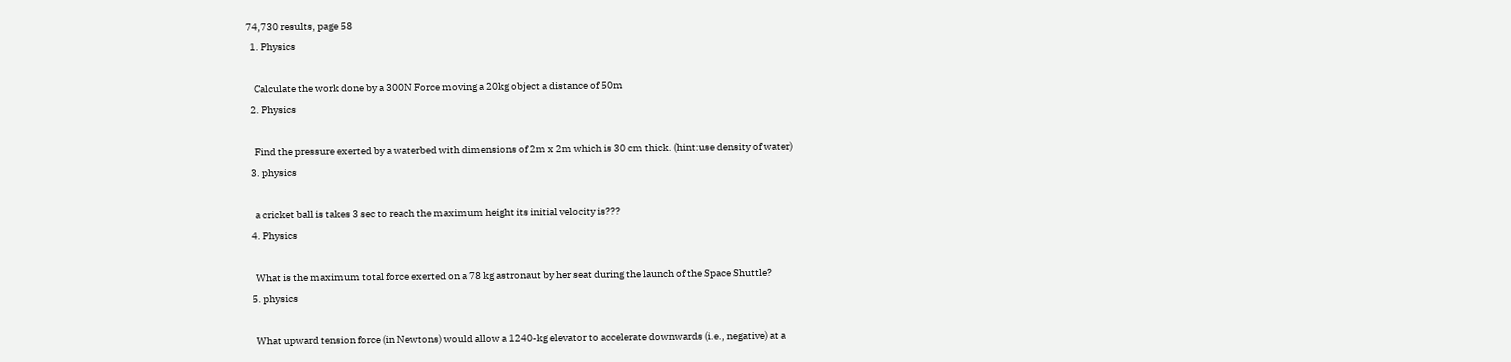74,730 results, page 58
  1. Physics

    Calculate the work done by a 300N Force moving a 20kg object a distance of 50m
  2. Physics

    Find the pressure exerted by a waterbed with dimensions of 2m x 2m which is 30 cm thick. (hint:use density of water)
  3. physics

    a cricket ball is takes 3 sec to reach the maximum height its initial velocity is???
  4. Physics

    What is the maximum total force exerted on a 78 kg astronaut by her seat during the launch of the Space Shuttle?
  5. physics

    What upward tension force (in Newtons) would allow a 1240-kg elevator to accelerate downwards (i.e., negative) at a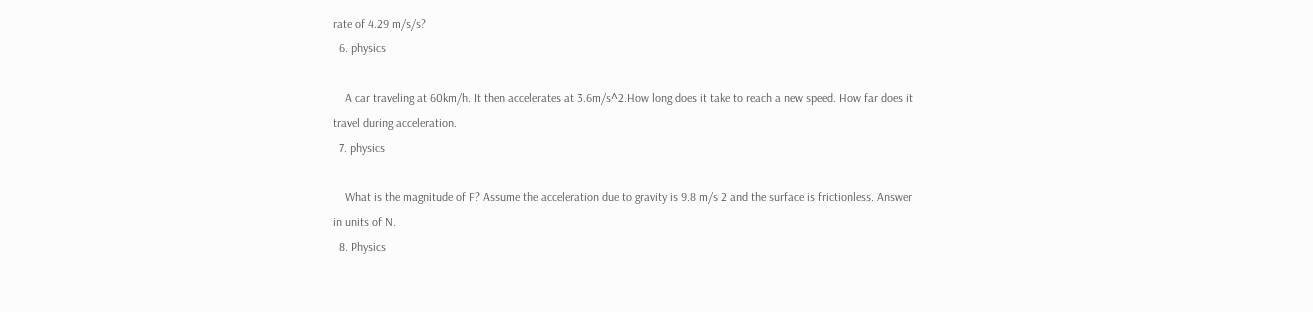rate of 4.29 m/s/s?
  6. physics

    A car traveling at 60km/h. It then accelerates at 3.6m/s^2.How long does it take to reach a new speed. How far does it travel during acceleration.
  7. physics

    What is the magnitude of F? Assume the acceleration due to gravity is 9.8 m/s 2 and the surface is frictionless. Answer in units of N.
  8. Physics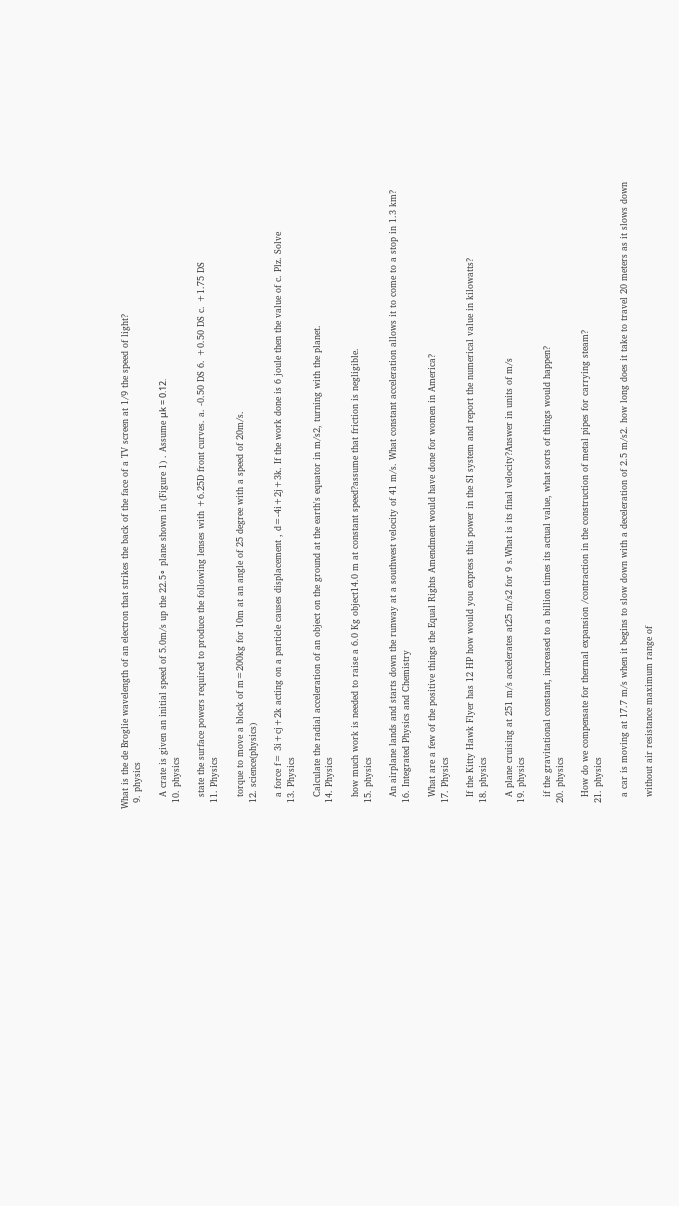What is the de Broglie wavelength of an electron that strikes the back of the face of a TV screen at 1/9 the speed of light?
  9. physics

    A crate is given an initial speed of 5.0m/s up the 22.5∘ plane shown in (Figure 1) . Assume μk = 0.12.
  10. physics

    state the surface powers required to produce the following lenses with +6.25D front curves. a. -0.50 DS 6. +0.50 DS c. +1.75 DS
  11. Physics

    torque to move a block of m=200kg for 10m at an angle of 25 degree with a speed of 20m/s.
  12. science(physics)

    a force f= 3i+cj+2k acting on a particle causes displacement , d=-4i+2j+3k. If the work done is 6 joule then the value of c. Plz. Solve
  13. Physics

    Calculate the radial acceleration of an object on the ground at the earth's equator in m/s2, turning with the planet.
  14. Physics

    how much work is needed to raise a 6.0 Kg object14.0 m at constant speed?assume that friction is negligible.
  15. physics

    An airplane lands and starts down the runway at a southwest velocity of 41 m/s. What constant acceleration allows it to come to a stop in 1.3 km?
  16. Integrated Physics and Chemistry

    What are a few of the positive things the Equal Rights Amendment would have done for women in America?
  17. Physics

    If the Kitty Hawk Flyer has 12 HP how would you express this power in the SI system and report the numerical value in kilowatts?
  18. physics

    A plane cruising at 251 m/s accelerates at25 m/s2 for 9 s.What is its final velocity?Answer in units of m/s
  19. physics

    if the gravitational constant, increased to a billion times its actual value, what sorts of things would happen?
  20. physics

    How do we compensate for thermal expansion /contraction in the construction of metal pipes for carrying steam?
  21. physics

    a car is moving at 17.7 m/s when it begins to slow down with a deceleration of 2.5 m/s2. how long does it take to travel 20 meters as it slows down

    without air resistance maximum range of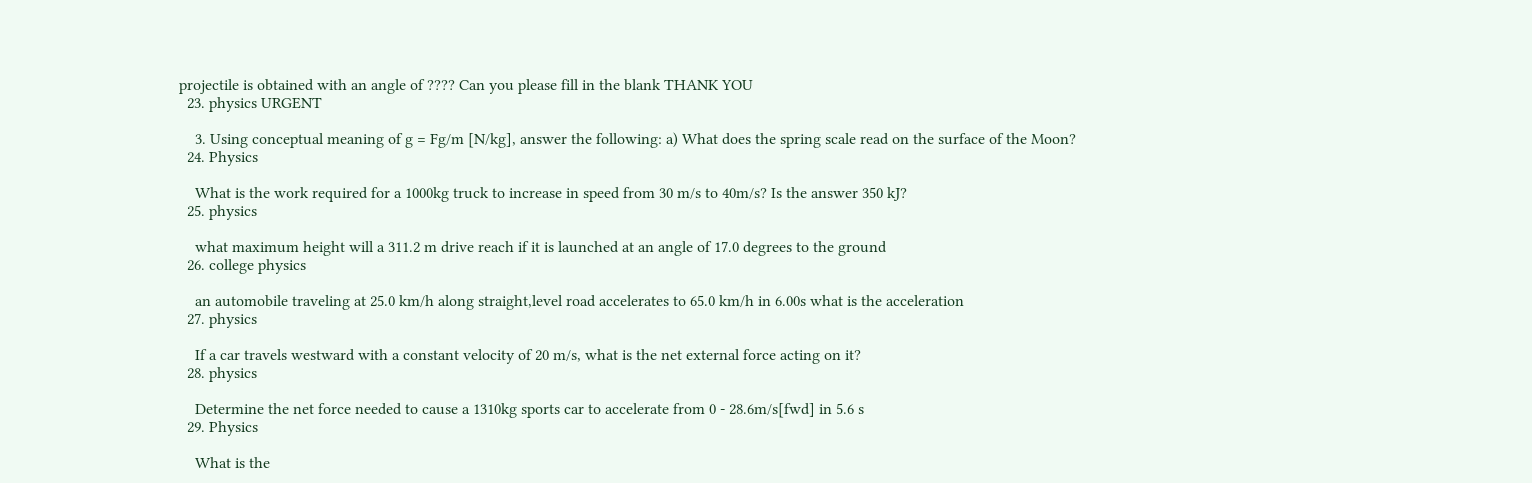projectile is obtained with an angle of ???? Can you please fill in the blank THANK YOU
  23. physics URGENT

    3. Using conceptual meaning of g = Fg/m [N/kg], answer the following: a) What does the spring scale read on the surface of the Moon?
  24. Physics

    What is the work required for a 1000kg truck to increase in speed from 30 m/s to 40m/s? Is the answer 350 kJ?
  25. physics

    what maximum height will a 311.2 m drive reach if it is launched at an angle of 17.0 degrees to the ground
  26. college physics

    an automobile traveling at 25.0 km/h along straight,level road accelerates to 65.0 km/h in 6.00s what is the acceleration
  27. physics

    If a car travels westward with a constant velocity of 20 m/s, what is the net external force acting on it?
  28. physics

    Determine the net force needed to cause a 1310kg sports car to accelerate from 0 - 28.6m/s[fwd] in 5.6 s
  29. Physics

    What is the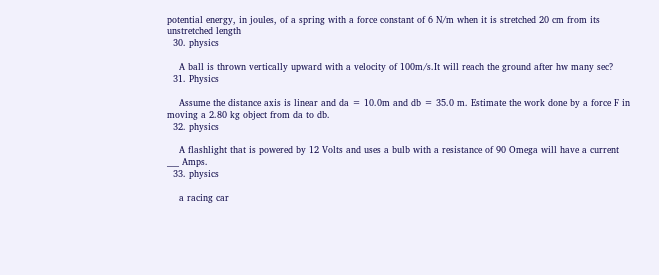potential energy, in joules, of a spring with a force constant of 6 N/m when it is stretched 20 cm from its unstretched length
  30. physics

    A ball is thrown vertically upward with a velocity of 100m/s.It will reach the ground after hw many sec?
  31. Physics

    Assume the distance axis is linear and da = 10.0m and db = 35.0 m. Estimate the work done by a force F in moving a 2.80 kg object from da to db.
  32. physics

    A flashlight that is powered by 12 Volts and uses a bulb with a resistance of 90 Omega will have a current ___ Amps.
  33. physics

    a racing car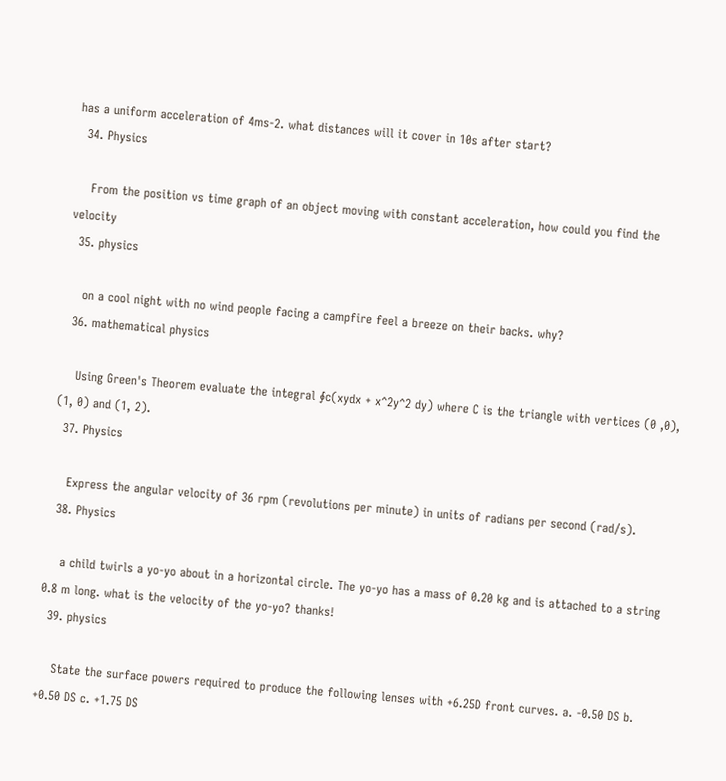has a uniform acceleration of 4ms-2. what distances will it cover in 10s after start?
  34. Physics

    From the position vs time graph of an object moving with constant acceleration, how could you find the velocity
  35. physics

    on a cool night with no wind people facing a campfire feel a breeze on their backs. why?
  36. mathematical physics

    Using Green's Theorem evaluate the integral ∮c(xydx + x^2y^2 dy) where C is the triangle with vertices (0 ,0), (1, 0) and (1, 2).
  37. Physics

    Express the angular velocity of 36 rpm (revolutions per minute) in units of radians per second (rad/s).
  38. Physics

    a child twirls a yo-yo about in a horizontal circle. The yo-yo has a mass of 0.20 kg and is attached to a string 0.8 m long. what is the velocity of the yo-yo? thanks!
  39. physics

    State the surface powers required to produce the following lenses with +6.25D front curves. a. -0.50 DS b. +0.50 DS c. +1.75 DS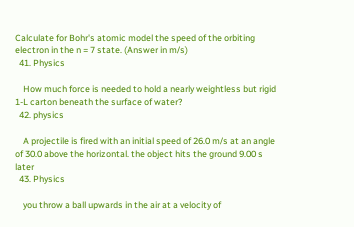Calculate for Bohr's atomic model the speed of the orbiting electron in the n = 7 state. (Answer in m/s)
  41. Physics

    How much force is needed to hold a nearly weightless but rigid 1-L carton beneath the surface of water?
  42. physics

    A projectile is fired with an initial speed of 26.0 m/s at an angle of 30.0 above the horizontal. the object hits the ground 9.00 s later
  43. Physics

    you throw a ball upwards in the air at a velocity of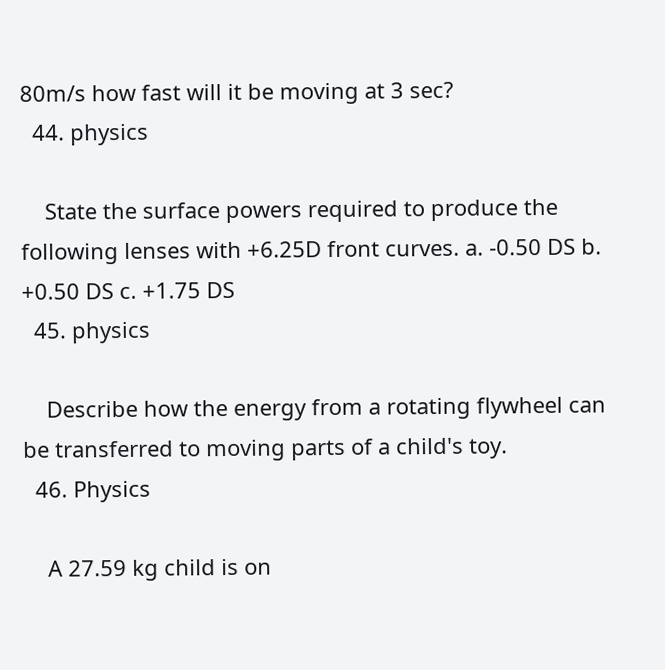80m/s how fast will it be moving at 3 sec?
  44. physics

    State the surface powers required to produce the following lenses with +6.25D front curves. a. -0.50 DS b. +0.50 DS c. +1.75 DS
  45. physics

    Describe how the energy from a rotating flywheel can be transferred to moving parts of a child's toy.
  46. Physics

    A 27.59 kg child is on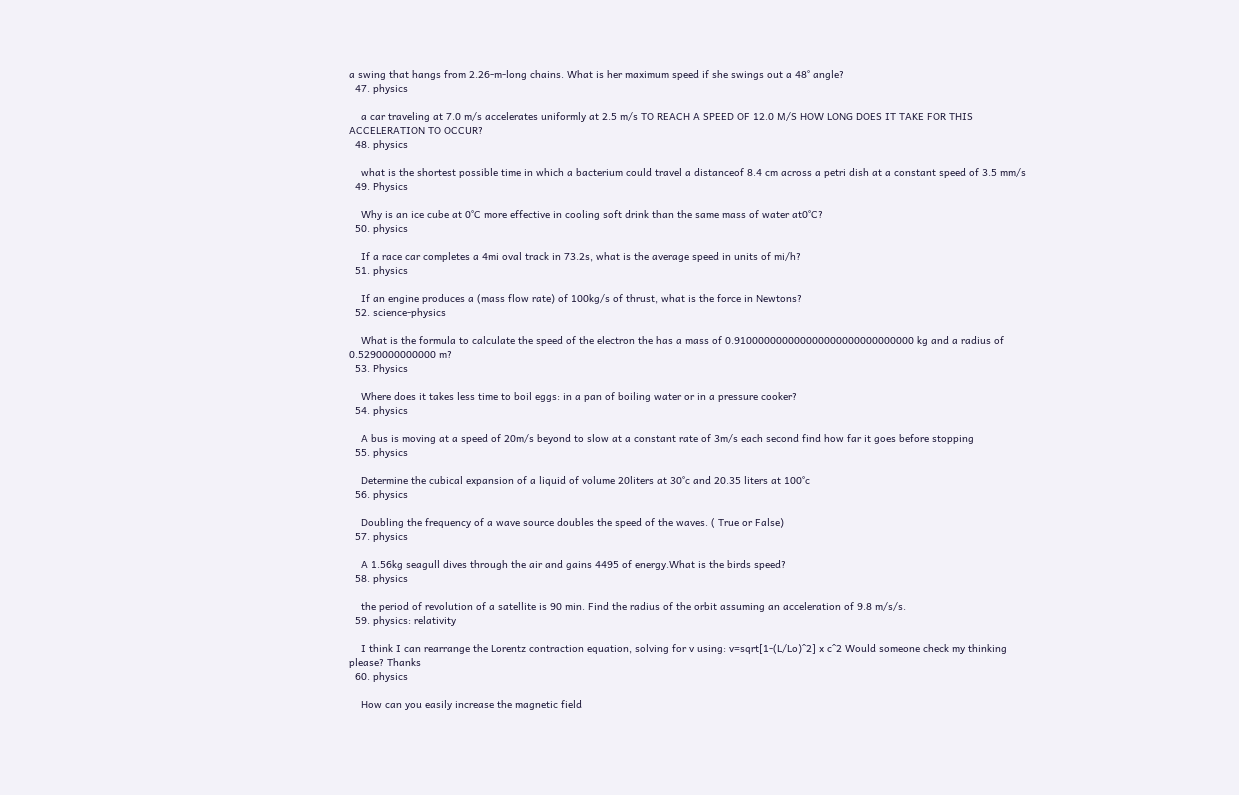a swing that hangs from 2.26-m-long chains. What is her maximum speed if she swings out a 48° angle?
  47. physics

    a car traveling at 7.0 m/s accelerates uniformly at 2.5 m/s TO REACH A SPEED OF 12.0 M/S HOW LONG DOES IT TAKE FOR THIS ACCELERATION TO OCCUR?
  48. physics

    what is the shortest possible time in which a bacterium could travel a distanceof 8.4 cm across a petri dish at a constant speed of 3.5 mm/s
  49. Physics

    Why is an ice cube at 0°C more effective in cooling soft drink than the same mass of water at0°C?
  50. physics

    If a race car completes a 4mi oval track in 73.2s, what is the average speed in units of mi/h?
  51. physics

    If an engine produces a (mass flow rate) of 100kg/s of thrust, what is the force in Newtons?
  52. science-physics

    What is the formula to calculate the speed of the electron the has a mass of 0.910000000000000000000000000000 kg and a radius of 0.5290000000000 m?
  53. Physics

    Where does it takes less time to boil eggs: in a pan of boiling water or in a pressure cooker?
  54. physics

    A bus is moving at a speed of 20m/s beyond to slow at a constant rate of 3m/s each second find how far it goes before stopping
  55. physics

    Determine the cubical expansion of a liquid of volume 20liters at 30°c and 20.35 liters at 100°c
  56. physics

    Doubling the frequency of a wave source doubles the speed of the waves. ( True or False)
  57. physics

    A 1.56kg seagull dives through the air and gains 4495 of energy.What is the birds speed?
  58. physics

    the period of revolution of a satellite is 90 min. Find the radius of the orbit assuming an acceleration of 9.8 m/s/s.
  59. physics: relativity

    I think I can rearrange the Lorentz contraction equation, solving for v using: v=sqrt[1-(L/Lo)^2] x c^2 Would someone check my thinking please? Thanks
  60. physics

    How can you easily increase the magnetic field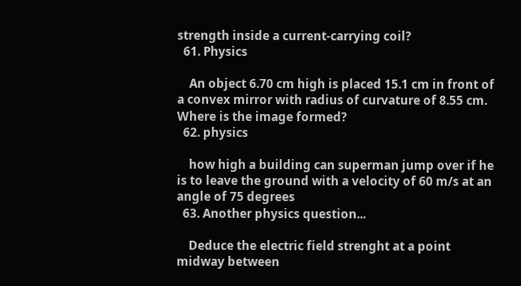strength inside a current-carrying coil?
  61. Physics

    An object 6.70 cm high is placed 15.1 cm in front of a convex mirror with radius of curvature of 8.55 cm. Where is the image formed?
  62. physics

    how high a building can superman jump over if he is to leave the ground with a velocity of 60 m/s at an angle of 75 degrees
  63. Another physics question...

    Deduce the electric field strenght at a point midway between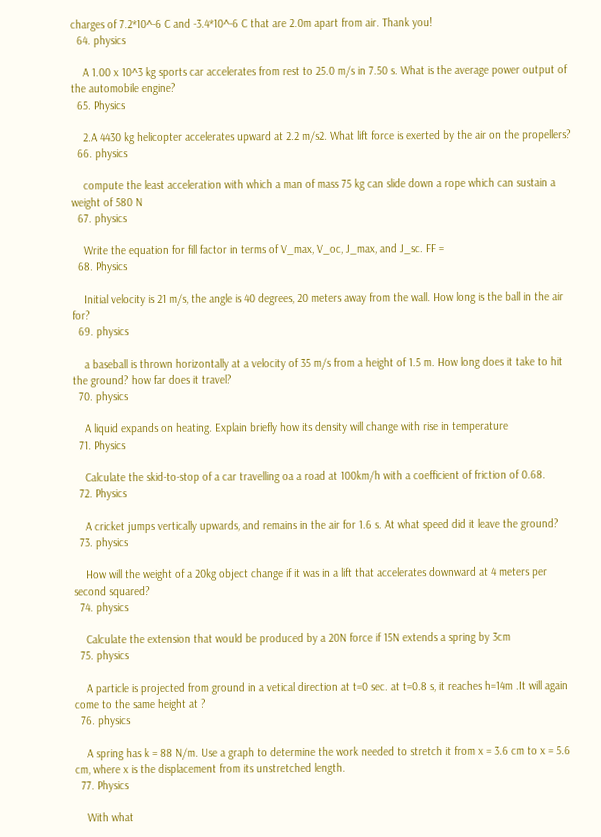charges of 7.2*10^-6 C and -3.4*10^-6 C that are 2.0m apart from air. Thank you!
  64. physics

    A 1.00 x 10^3 kg sports car accelerates from rest to 25.0 m/s in 7.50 s. What is the average power output of the automobile engine?
  65. Physics

    2.A 4430 kg helicopter accelerates upward at 2.2 m/s2. What lift force is exerted by the air on the propellers?
  66. physics

    compute the least acceleration with which a man of mass 75 kg can slide down a rope which can sustain a weight of 580 N
  67. physics

    Write the equation for fill factor in terms of V_max, V_oc, J_max, and J_sc. FF =
  68. Physics

    Initial velocity is 21 m/s, the angle is 40 degrees, 20 meters away from the wall. How long is the ball in the air for?
  69. physics

    a baseball is thrown horizontally at a velocity of 35 m/s from a height of 1.5 m. How long does it take to hit the ground? how far does it travel?
  70. physics

    A liquid expands on heating. Explain briefly how its density will change with rise in temperature
  71. Physics

    Calculate the skid-to-stop of a car travelling oa a road at 100km/h with a coefficient of friction of 0.68.
  72. Physics

    A cricket jumps vertically upwards, and remains in the air for 1.6 s. At what speed did it leave the ground?
  73. physics

    How will the weight of a 20kg object change if it was in a lift that accelerates downward at 4 meters per second squared?
  74. physics

    Calculate the extension that would be produced by a 20N force if 15N extends a spring by 3cm
  75. physics

    A particle is projected from ground in a vetical direction at t=0 sec. at t=0.8 s, it reaches h=14m .It will again come to the same height at ?
  76. physics

    A spring has k = 88 N/m. Use a graph to determine the work needed to stretch it from x = 3.6 cm to x = 5.6 cm, where x is the displacement from its unstretched length.
  77. Physics

    With what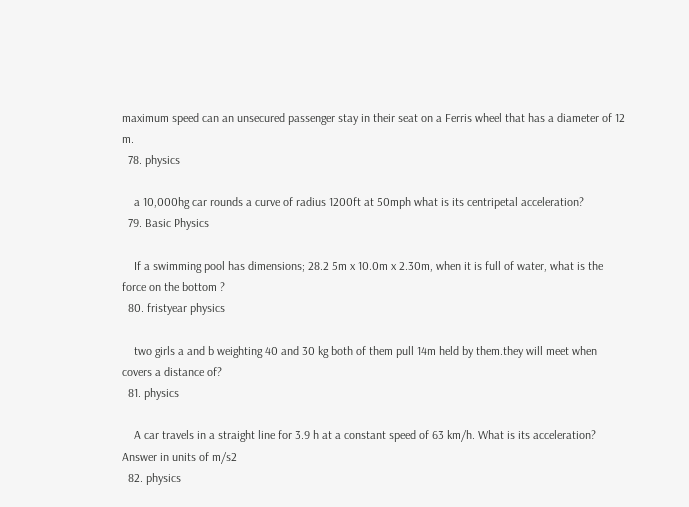maximum speed can an unsecured passenger stay in their seat on a Ferris wheel that has a diameter of 12 m.
  78. physics

    a 10,000hg car rounds a curve of radius 1200ft at 50mph what is its centripetal acceleration?
  79. Basic Physics

    If a swimming pool has dimensions; 28.2 5m x 10.0m x 2.30m, when it is full of water, what is the force on the bottom ?
  80. fristyear physics

    two girls a and b weighting 40 and 30 kg both of them pull 14m held by them.they will meet when covers a distance of?
  81. physics

    A car travels in a straight line for 3.9 h at a constant speed of 63 km/h. What is its acceleration? Answer in units of m/s2
  82. physics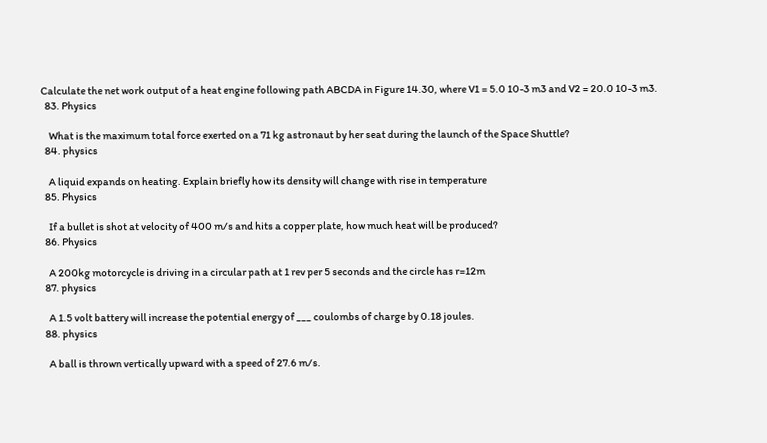Calculate the net work output of a heat engine following path ABCDA in Figure 14.30, where V1 = 5.0 10-3 m3 and V2 = 20.0 10-3 m3.
  83. Physics

    What is the maximum total force exerted on a 71 kg astronaut by her seat during the launch of the Space Shuttle?
  84. physics

    A liquid expands on heating. Explain briefly how its density will change with rise in temperature
  85. Physics

    If a bullet is shot at velocity of 400 m/s and hits a copper plate, how much heat will be produced?
  86. Physics

    A 200kg motorcycle is driving in a circular path at 1 rev per 5 seconds and the circle has r=12m
  87. physics

    A 1.5 volt battery will increase the potential energy of ___ coulombs of charge by 0.18 joules.
  88. physics

    A ball is thrown vertically upward with a speed of 27.6 m/s.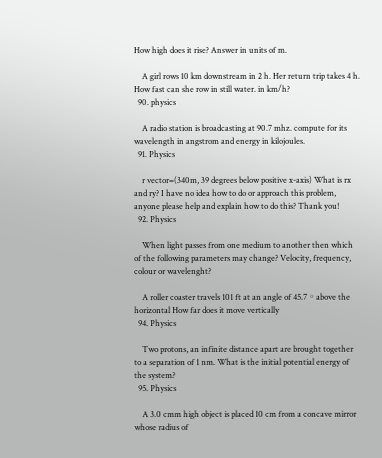How high does it rise? Answer in units of m.

    A girl rows 10 km downstream in 2 h. Her return trip takes 4 h. How fast can she row in still water. in km/h?
  90. physics

    A radio station is broadcasting at 90.7 mhz. compute for its wavelength in angstrom and energy in kilojoules.
  91. Physics

    r vector=(340m, 39 degrees below positive x-axis) What is rx and ry? I have no idea how to do or approach this problem, anyone please help and explain how to do this? Thank you!
  92. Physics

    When light passes from one medium to another then which of the following parameters may change? Velocity, frequency, colour or wavelenght?

    A roller coaster travels 101 ft at an angle of 45.7 ◦ above the horizontal How far does it move vertically
  94. Physics

    Two protons, an infinite distance apart are brought together to a separation of 1 nm. What is the initial potential energy of the system?
  95. Physics

    A 3.0 cmm high object is placed 10 cm from a concave mirror whose radius of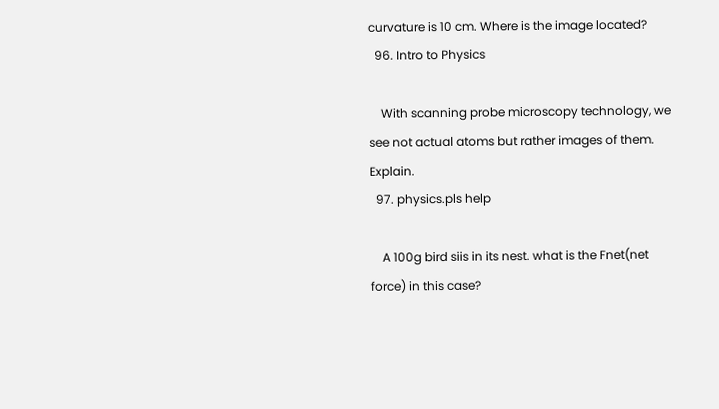curvature is 10 cm. Where is the image located?
  96. Intro to Physics

    With scanning probe microscopy technology, we see not actual atoms but rather images of them. Explain.
  97. physics.pls help

    A 100g bird siis in its nest. what is the Fnet(net force) in this case?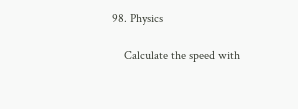98. Physics

    Calculate the speed with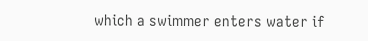which a swimmer enters water if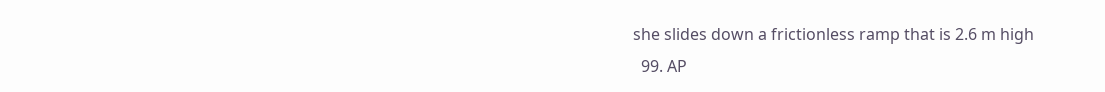she slides down a frictionless ramp that is 2.6 m high
  99. AP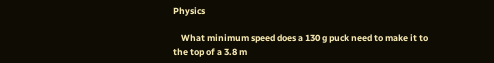Physics

    What minimum speed does a 130 g puck need to make it to the top of a 3.8 m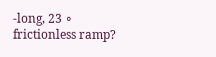-long, 23 ∘ frictionless ramp?